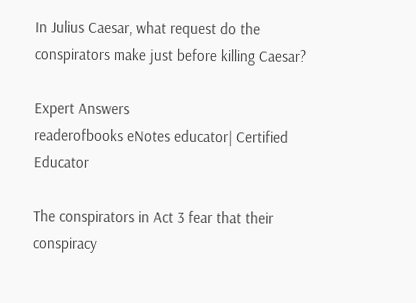In Julius Caesar, what request do the conspirators make just before killing Caesar?

Expert Answers
readerofbooks eNotes educator| Certified Educator

The conspirators in Act 3 fear that their conspiracy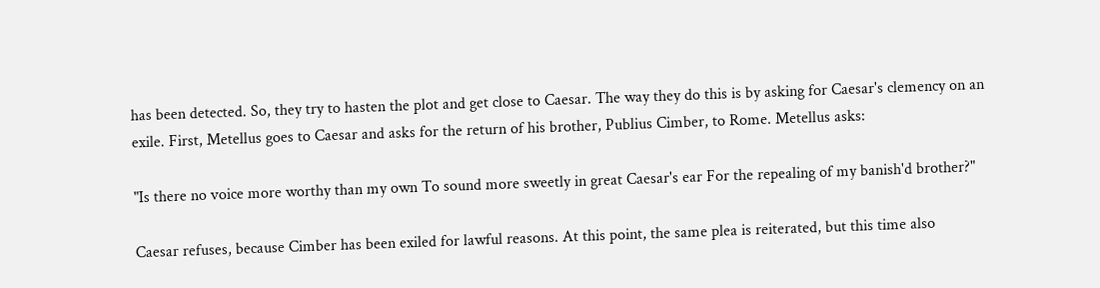has been detected. So, they try to hasten the plot and get close to Caesar. The way they do this is by asking for Caesar's clemency on an exile. First, Metellus goes to Caesar and asks for the return of his brother, Publius Cimber, to Rome. Metellus asks:

"Is there no voice more worthy than my own To sound more sweetly in great Caesar's ear For the repealing of my banish'd brother?"

Caesar refuses, because Cimber has been exiled for lawful reasons. At this point, the same plea is reiterated, but this time also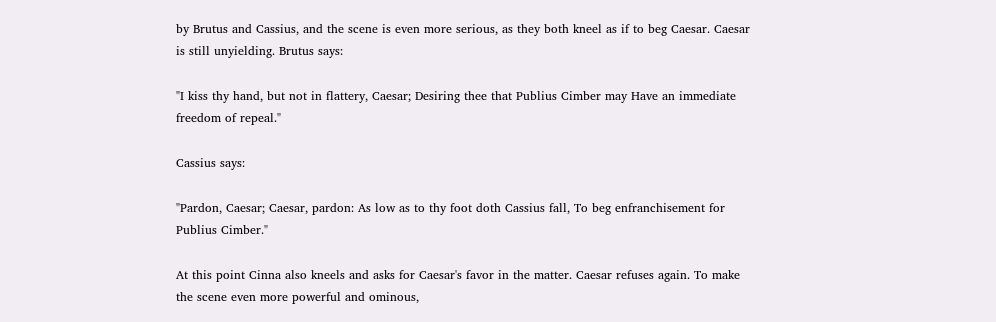by Brutus and Cassius, and the scene is even more serious, as they both kneel as if to beg Caesar. Caesar is still unyielding. Brutus says:

"I kiss thy hand, but not in flattery, Caesar; Desiring thee that Publius Cimber may Have an immediate freedom of repeal."

Cassius says:

"Pardon, Caesar; Caesar, pardon: As low as to thy foot doth Cassius fall, To beg enfranchisement for Publius Cimber."

At this point Cinna also kneels and asks for Caesar's favor in the matter. Caesar refuses again. To make the scene even more powerful and ominous,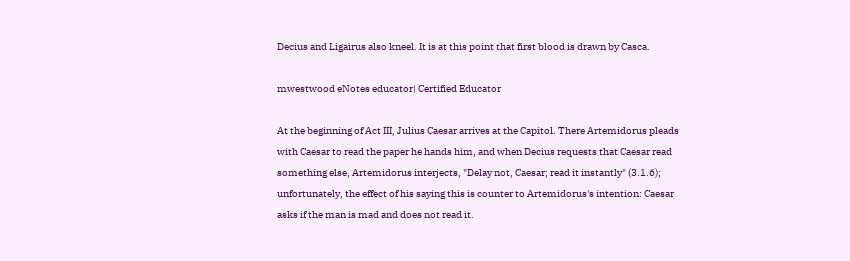Decius and Ligairus also kneel. It is at this point that first blood is drawn by Casca.

mwestwood eNotes educator| Certified Educator

At the beginning of Act III, Julius Caesar arrives at the Capitol. There Artemidorus pleads with Caesar to read the paper he hands him, and when Decius requests that Caesar read something else, Artemidorus interjects, "Delay not, Caesar; read it instantly" (3.1.6); unfortunately, the effect of his saying this is counter to Artemidorus's intention: Caesar asks if the man is mad and does not read it.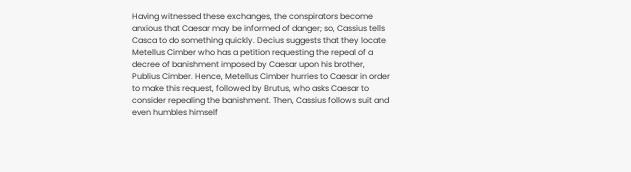Having witnessed these exchanges, the conspirators become anxious that Caesar may be informed of danger; so, Cassius tells Casca to do something quickly. Decius suggests that they locate Metellus Cimber who has a petition requesting the repeal of a decree of banishment imposed by Caesar upon his brother, Publius Cimber. Hence, Metellus Cimber hurries to Caesar in order to make this request, followed by Brutus, who asks Caesar to consider repealing the banishment. Then, Cassius follows suit and even humbles himself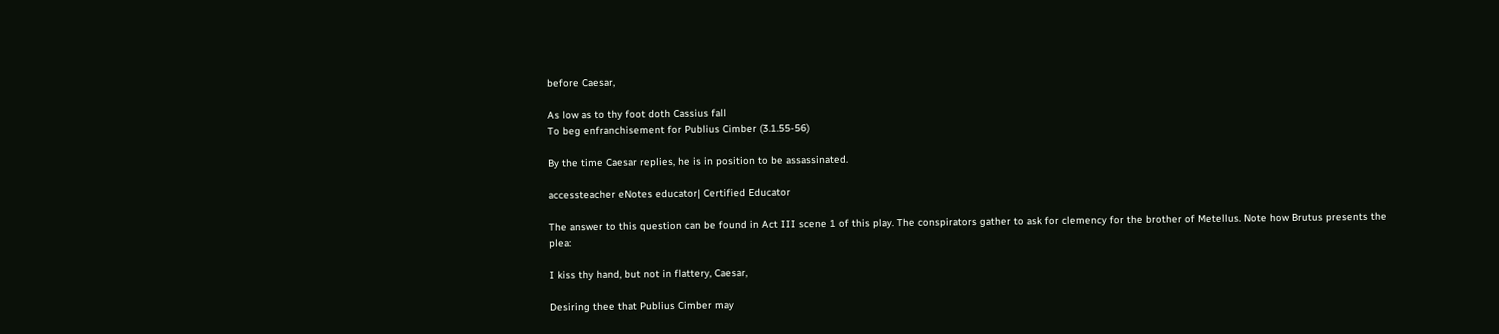before Caesar,

As low as to thy foot doth Cassius fall
To beg enfranchisement for Publius Cimber (3.1.55-56)

By the time Caesar replies, he is in position to be assassinated.

accessteacher eNotes educator| Certified Educator

The answer to this question can be found in Act III scene 1 of this play. The conspirators gather to ask for clemency for the brother of Metellus. Note how Brutus presents the plea:

I kiss thy hand, but not in flattery, Caesar,

Desiring thee that Publius Cimber may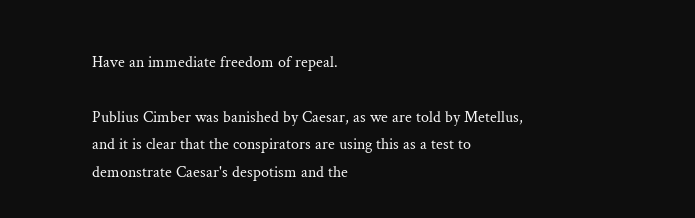Have an immediate freedom of repeal.

Publius Cimber was banished by Caesar, as we are told by Metellus, and it is clear that the conspirators are using this as a test to demonstrate Caesar's despotism and the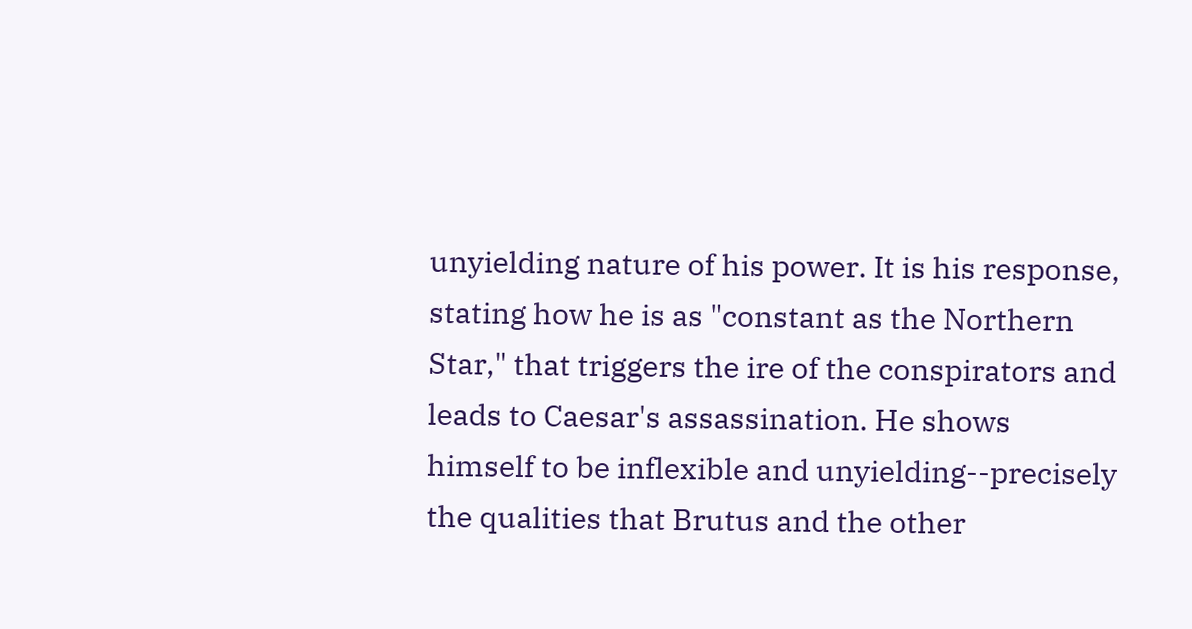unyielding nature of his power. It is his response, stating how he is as "constant as the Northern Star," that triggers the ire of the conspirators and leads to Caesar's assassination. He shows himself to be inflexible and unyielding--precisely the qualities that Brutus and the other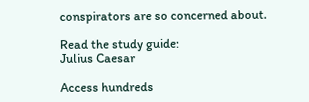conspirators are so concerned about.

Read the study guide:
Julius Caesar

Access hundreds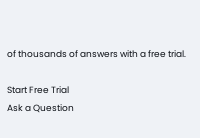of thousands of answers with a free trial.

Start Free Trial
Ask a Question